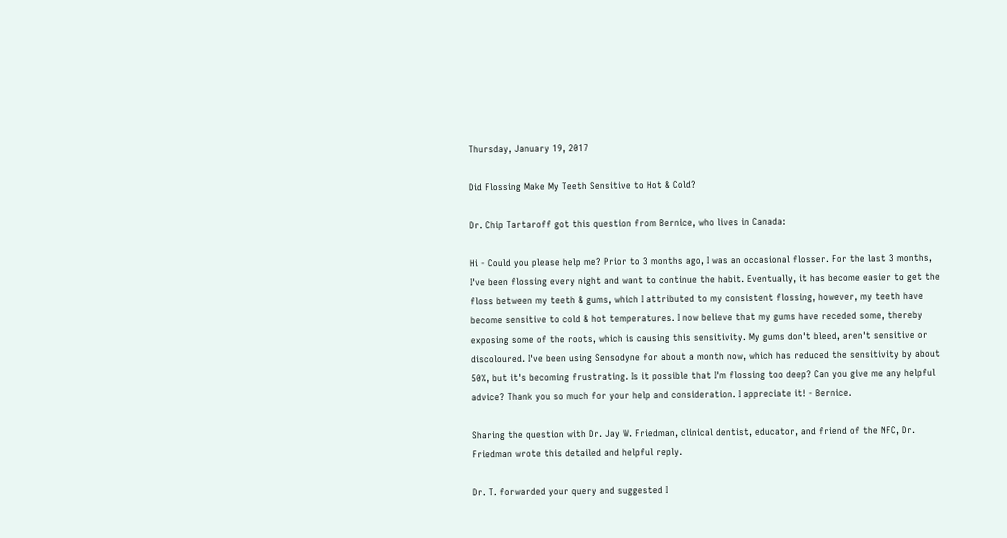Thursday, January 19, 2017

Did Flossing Make My Teeth Sensitive to Hot & Cold?

Dr. Chip Tartaroff got this question from Bernice, who lives in Canada:

Hi - Could you please help me? Prior to 3 months ago, I was an occasional flosser. For the last 3 months, I've been flossing every night and want to continue the habit. Eventually, it has become easier to get the floss between my teeth & gums, which I attributed to my consistent flossing, however, my teeth have become sensitive to cold & hot temperatures. I now believe that my gums have receded some, thereby exposing some of the roots, which is causing this sensitivity. My gums don't bleed, aren't sensitive or discoloured. I've been using Sensodyne for about a month now, which has reduced the sensitivity by about 50%, but it's becoming frustrating. Is it possible that I'm flossing too deep? Can you give me any helpful advice? Thank you so much for your help and consideration. I appreciate it! - Bernice.

Sharing the question with Dr. Jay W. Friedman, clinical dentist, educator, and friend of the NFC, Dr. Friedman wrote this detailed and helpful reply.

Dr. T. forwarded your query and suggested I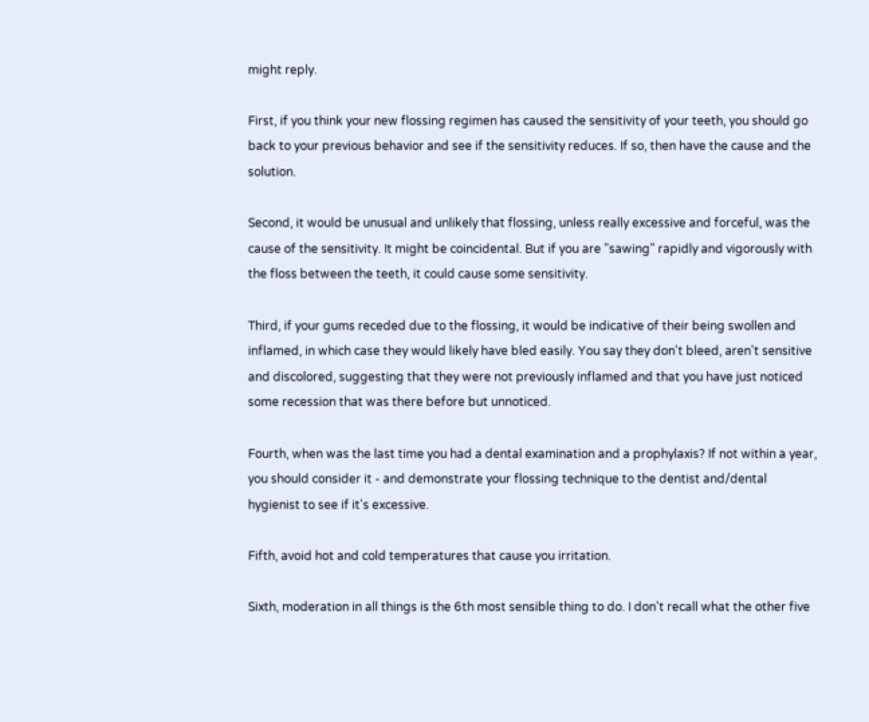might reply.

First, if you think your new flossing regimen has caused the sensitivity of your teeth, you should go back to your previous behavior and see if the sensitivity reduces. If so, then have the cause and the solution.

Second, it would be unusual and unlikely that flossing, unless really excessive and forceful, was the cause of the sensitivity. It might be coincidental. But if you are "sawing" rapidly and vigorously with the floss between the teeth, it could cause some sensitivity.

Third, if your gums receded due to the flossing, it would be indicative of their being swollen and inflamed, in which case they would likely have bled easily. You say they don't bleed, aren't sensitive and discolored, suggesting that they were not previously inflamed and that you have just noticed some recession that was there before but unnoticed.

Fourth, when was the last time you had a dental examination and a prophylaxis? If not within a year, you should consider it - and demonstrate your flossing technique to the dentist and/dental hygienist to see if it's excessive.

Fifth, avoid hot and cold temperatures that cause you irritation.

Sixth, moderation in all things is the 6th most sensible thing to do. I don't recall what the other five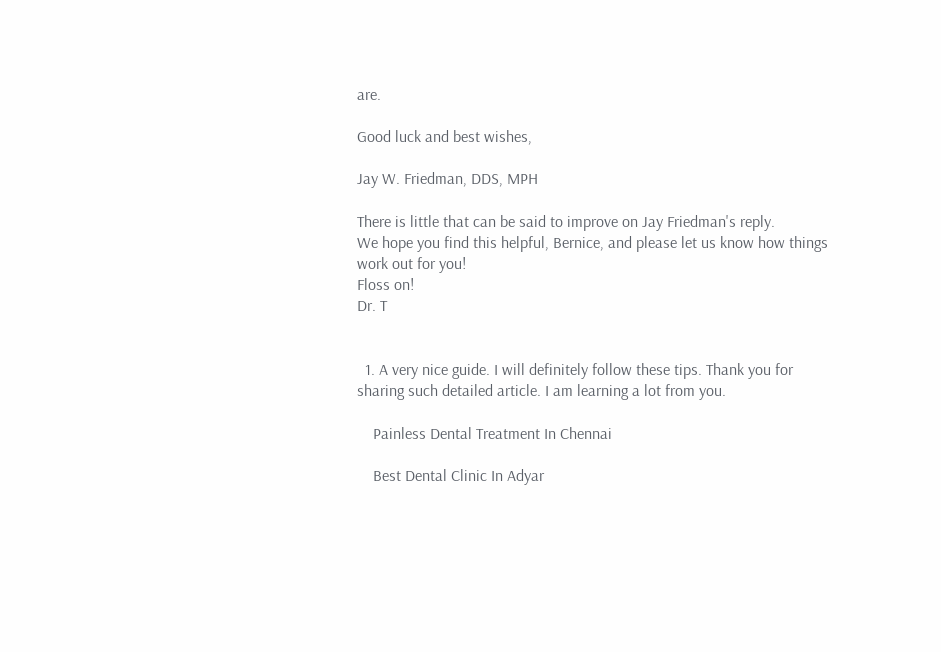are.

Good luck and best wishes,

Jay W. Friedman, DDS, MPH

There is little that can be said to improve on Jay Friedman's reply.
We hope you find this helpful, Bernice, and please let us know how things work out for you!
Floss on!
Dr. T


  1. A very nice guide. I will definitely follow these tips. Thank you for sharing such detailed article. I am learning a lot from you.

    Painless Dental Treatment In Chennai

    Best Dental Clinic In Adyar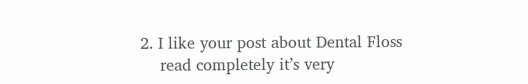2. I like your post about Dental Floss
    read completely it’s very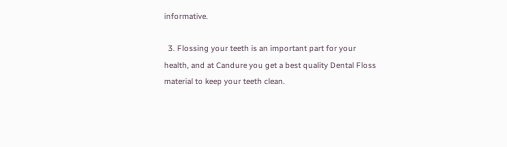informative.

  3. Flossing your teeth is an important part for your health, and at Candure you get a best quality Dental Floss material to keep your teeth clean.